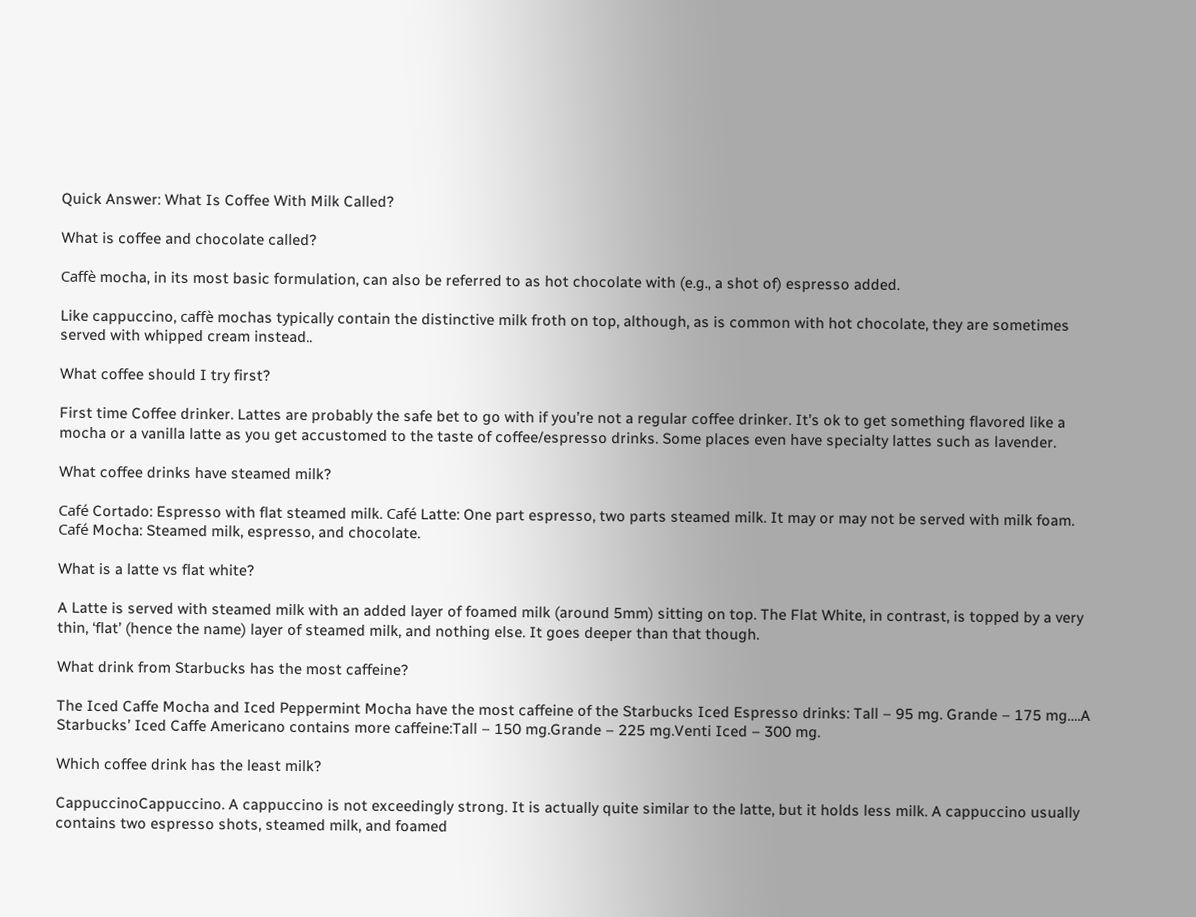Quick Answer: What Is Coffee With Milk Called?

What is coffee and chocolate called?

Caffè mocha, in its most basic formulation, can also be referred to as hot chocolate with (e.g., a shot of) espresso added.

Like cappuccino, caffè mochas typically contain the distinctive milk froth on top, although, as is common with hot chocolate, they are sometimes served with whipped cream instead..

What coffee should I try first?

First time Coffee drinker. Lattes are probably the safe bet to go with if you’re not a regular coffee drinker. It’s ok to get something flavored like a mocha or a vanilla latte as you get accustomed to the taste of coffee/espresso drinks. Some places even have specialty lattes such as lavender.

What coffee drinks have steamed milk?

Café Cortado: Espresso with flat steamed milk. Café Latte: One part espresso, two parts steamed milk. It may or may not be served with milk foam. Café Mocha: Steamed milk, espresso, and chocolate.

What is a latte vs flat white?

A Latte is served with steamed milk with an added layer of foamed milk (around 5mm) sitting on top. The Flat White, in contrast, is topped by a very thin, ‘flat’ (hence the name) layer of steamed milk, and nothing else. It goes deeper than that though.

What drink from Starbucks has the most caffeine?

The Iced Caffe Mocha and Iced Peppermint Mocha have the most caffeine of the Starbucks Iced Espresso drinks: Tall – 95 mg. Grande – 175 mg….A Starbucks’ Iced Caffe Americano contains more caffeine:Tall – 150 mg.Grande – 225 mg.Venti Iced – 300 mg.

Which coffee drink has the least milk?

CappuccinoCappuccino. A cappuccino is not exceedingly strong. It is actually quite similar to the latte, but it holds less milk. A cappuccino usually contains two espresso shots, steamed milk, and foamed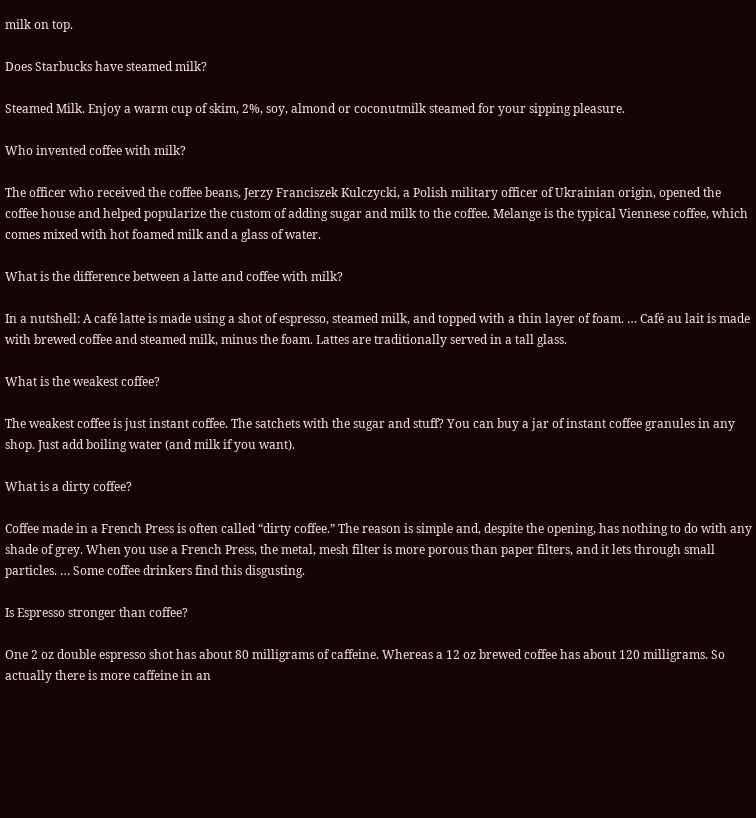milk on top.

Does Starbucks have steamed milk?

Steamed Milk. Enjoy a warm cup of skim, 2%, soy, almond or coconutmilk steamed for your sipping pleasure.

Who invented coffee with milk?

The officer who received the coffee beans, Jerzy Franciszek Kulczycki, a Polish military officer of Ukrainian origin, opened the coffee house and helped popularize the custom of adding sugar and milk to the coffee. Melange is the typical Viennese coffee, which comes mixed with hot foamed milk and a glass of water.

What is the difference between a latte and coffee with milk?

In a nutshell: A café latte is made using a shot of espresso, steamed milk, and topped with a thin layer of foam. … Café au lait is made with brewed coffee and steamed milk, minus the foam. Lattes are traditionally served in a tall glass.

What is the weakest coffee?

The weakest coffee is just instant coffee. The satchets with the sugar and stuff? You can buy a jar of instant coffee granules in any shop. Just add boiling water (and milk if you want).

What is a dirty coffee?

Coffee made in a French Press is often called “dirty coffee.” The reason is simple and, despite the opening, has nothing to do with any shade of grey. When you use a French Press, the metal, mesh filter is more porous than paper filters, and it lets through small particles. … Some coffee drinkers find this disgusting.

Is Espresso stronger than coffee?

One 2 oz double espresso shot has about 80 milligrams of caffeine. Whereas a 12 oz brewed coffee has about 120 milligrams. So actually there is more caffeine in an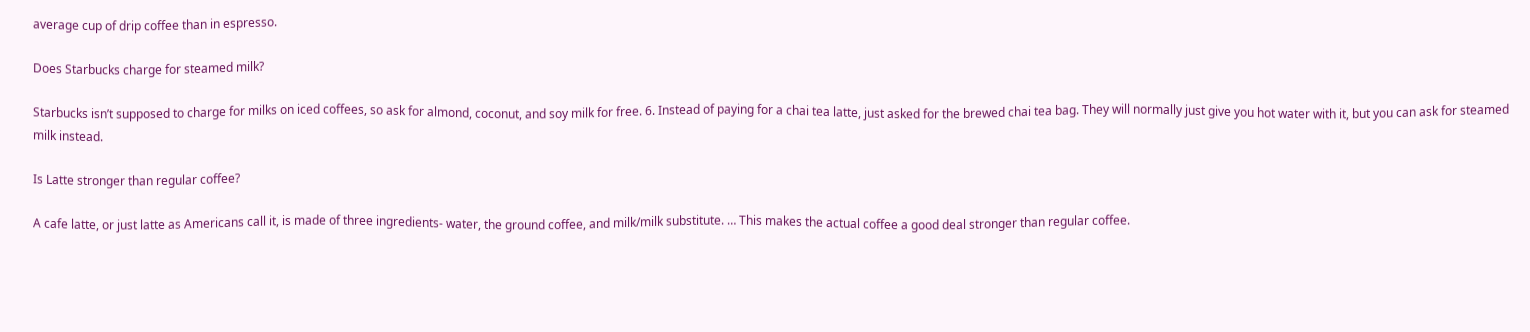average cup of drip coffee than in espresso.

Does Starbucks charge for steamed milk?

Starbucks isn’t supposed to charge for milks on iced coffees, so ask for almond, coconut, and soy milk for free. 6. Instead of paying for a chai tea latte, just asked for the brewed chai tea bag. They will normally just give you hot water with it, but you can ask for steamed milk instead.

Is Latte stronger than regular coffee?

A cafe latte, or just latte as Americans call it, is made of three ingredients- water, the ground coffee, and milk/milk substitute. … This makes the actual coffee a good deal stronger than regular coffee.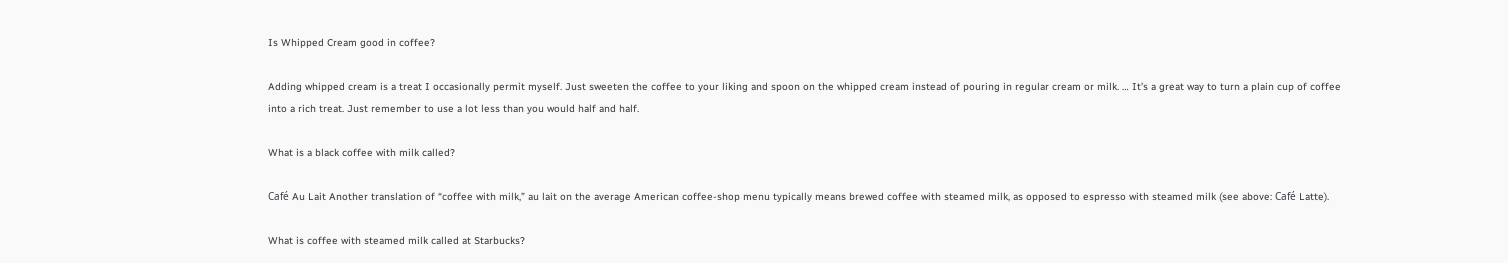Is Whipped Cream good in coffee?

Adding whipped cream is a treat I occasionally permit myself. Just sweeten the coffee to your liking and spoon on the whipped cream instead of pouring in regular cream or milk. … It’s a great way to turn a plain cup of coffee into a rich treat. Just remember to use a lot less than you would half and half.

What is a black coffee with milk called?

Café Au Lait Another translation of “coffee with milk,” au lait on the average American coffee-shop menu typically means brewed coffee with steamed milk, as opposed to espresso with steamed milk (see above: Café Latte).

What is coffee with steamed milk called at Starbucks?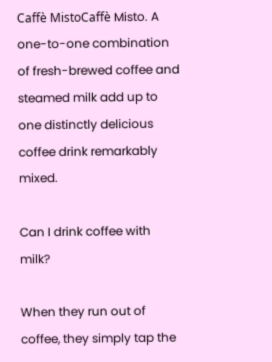Caffè MistoCaffè Misto. A one-to-one combination of fresh-brewed coffee and steamed milk add up to one distinctly delicious coffee drink remarkably mixed.

Can I drink coffee with milk?

When they run out of coffee, they simply tap the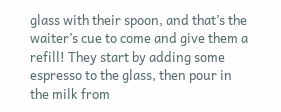glass with their spoon, and that’s the waiter’s cue to come and give them a refill! They start by adding some espresso to the glass, then pour in the milk from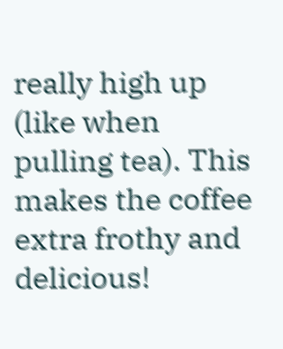really high up (like when pulling tea). This makes the coffee extra frothy and delicious!